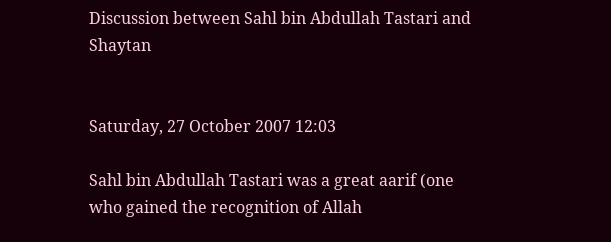Discussion between Sahl bin Abdullah Tastari and Shaytan


Saturday, 27 October 2007 12:03

Sahl bin Abdullah Tastari was a great aarif (one who gained the recognition of Allah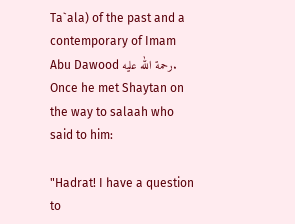Ta`ala) of the past and a contemporary of Imam Abu Dawood رحمة الله عليه. Once he met Shaytan on the way to salaah who said to him:

"Hadrat! I have a question to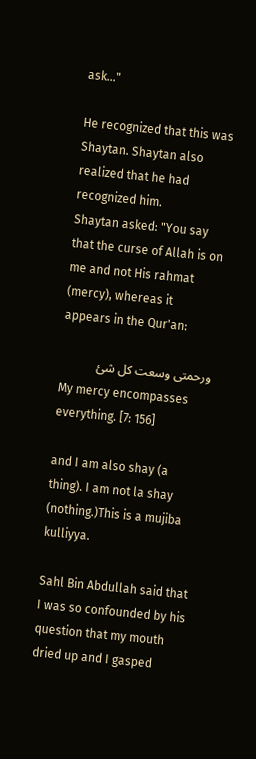ask..."

He recognized that this was Shaytan. Shaytan also realized that he had recognized him.
Shaytan asked: "You say that the curse of Allah is on me and not His rahmat (mercy), whereas it appears in the Qur'an:

ورحمتى وسعت كل شئ
My mercy encompasses everything. [7: 156]

and I am also shay (a thing). I am not la shay (nothing.)This is a mujiba kulliyya.

Sahl Bin Abdullah said that I was so confounded by his question that my mouth dried up and I gasped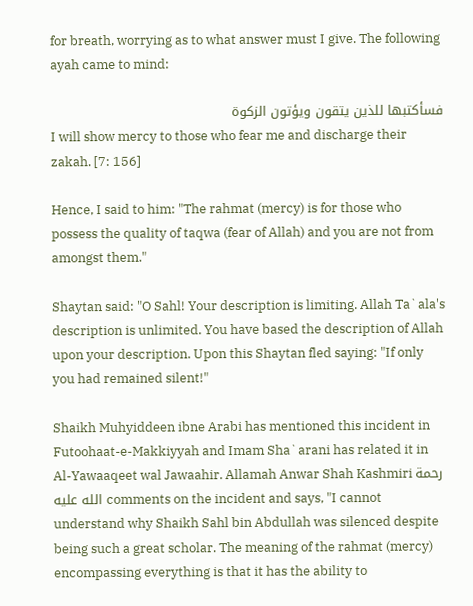for breath, worrying as to what answer must I give. The following ayah came to mind:

فسأكتبها للذين يتقون ويؤتون الزكوة
I will show mercy to those who fear me and discharge their zakah. [7: 156]

Hence, I said to him: "The rahmat (mercy) is for those who possess the quality of taqwa (fear of Allah) and you are not from amongst them."

Shaytan said: "O Sahl! Your description is limiting. Allah Ta`ala's description is unlimited. You have based the description of Allah upon your description. Upon this Shaytan fled saying: "If only you had remained silent!"

Shaikh Muhyiddeen ibne Arabi has mentioned this incident in Futoohaat-e-Makkiyyah and Imam Sha`arani has related it in Al-Yawaaqeet wal Jawaahir. Allamah Anwar Shah Kashmiri رحمة الله عليه comments on the incident and says, "I cannot understand why Shaikh Sahl bin Abdullah was silenced despite being such a great scholar. The meaning of the rahmat (mercy) encompassing everything is that it has the ability to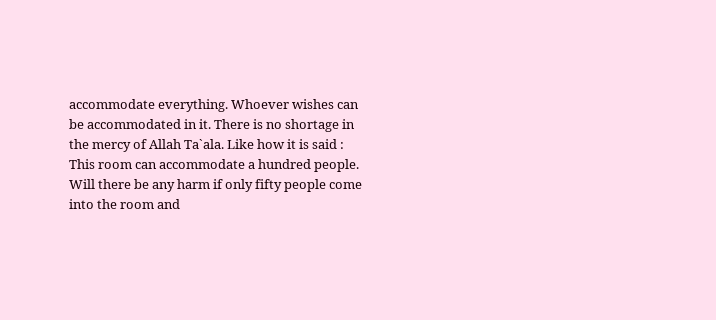accommodate everything. Whoever wishes can be accommodated in it. There is no shortage in the mercy of Allah Ta`ala. Like how it is said : This room can accommodate a hundred people. Will there be any harm if only fifty people come into the room and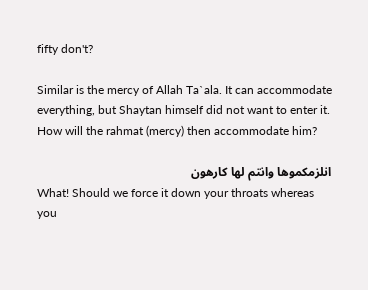fifty don't?

Similar is the mercy of Allah Ta`ala. It can accommodate everything, but Shaytan himself did not want to enter it. How will the rahmat (mercy) then accommodate him?

انلزمكموها وانتم لها كارهون
What! Should we force it down your throats whereas you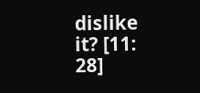dislike it? [11: 28]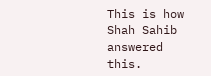This is how Shah Sahib answered this.